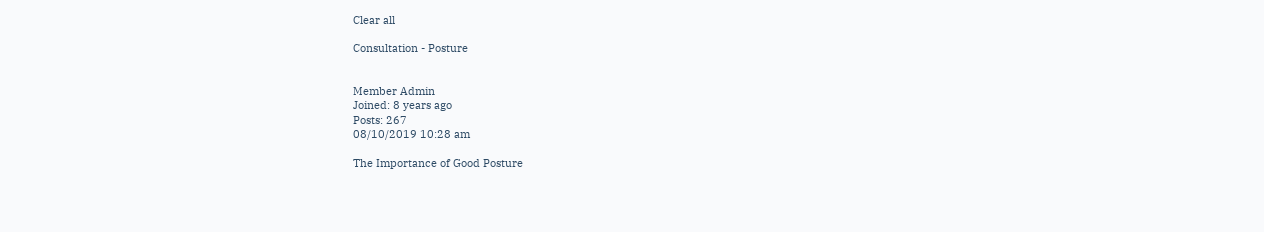Clear all

Consultation - Posture


Member Admin
Joined: 8 years ago
Posts: 267
08/10/2019 10:28 am

The Importance of Good Posture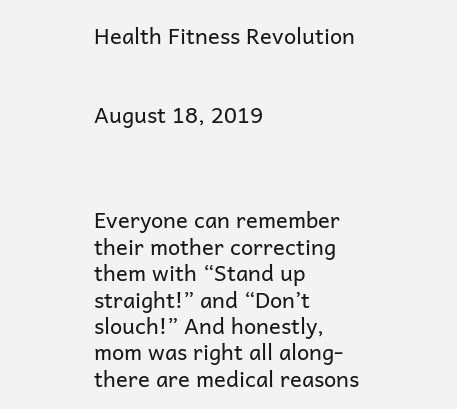Health Fitness Revolution


August 18, 2019



Everyone can remember their mother correcting them with “Stand up straight!” and “Don’t slouch!” And honestly, mom was right all along- there are medical reasons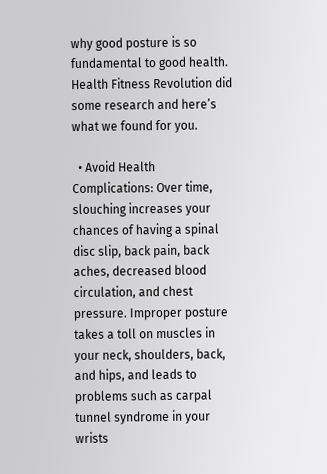why good posture is so fundamental to good health. Health Fitness Revolution did some research and here’s what we found for you.

  • Avoid Health Complications: Over time, slouching increases your chances of having a spinal disc slip, back pain, back aches, decreased blood circulation, and chest pressure. Improper posture takes a toll on muscles in your neck, shoulders, back, and hips, and leads to problems such as carpal tunnel syndrome in your wrists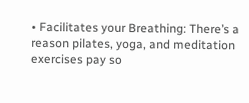• Facilitates your Breathing: There’s a reason pilates, yoga, and meditation exercises pay so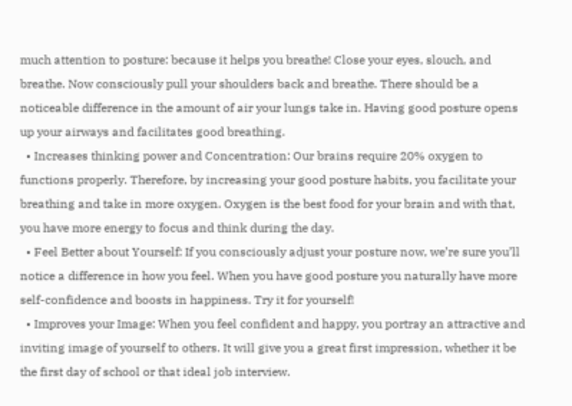much attention to posture: because it helps you breathe! Close your eyes, slouch, and breathe. Now consciously pull your shoulders back and breathe. There should be a noticeable difference in the amount of air your lungs take in. Having good posture opens up your airways and facilitates good breathing.
  • Increases thinking power and Concentration: Our brains require 20% oxygen to functions properly. Therefore, by increasing your good posture habits, you facilitate your breathing and take in more oxygen. Oxygen is the best food for your brain and with that, you have more energy to focus and think during the day.
  • Feel Better about Yourself: If you consciously adjust your posture now, we’re sure you’ll notice a difference in how you feel. When you have good posture you naturally have more self-confidence and boosts in happiness. Try it for yourself!
  • Improves your Image: When you feel confident and happy, you portray an attractive and inviting image of yourself to others. It will give you a great first impression, whether it be the first day of school or that ideal job interview.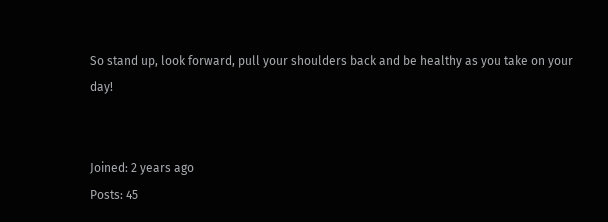So stand up, look forward, pull your shoulders back and be healthy as you take on your day!


Joined: 2 years ago
Posts: 45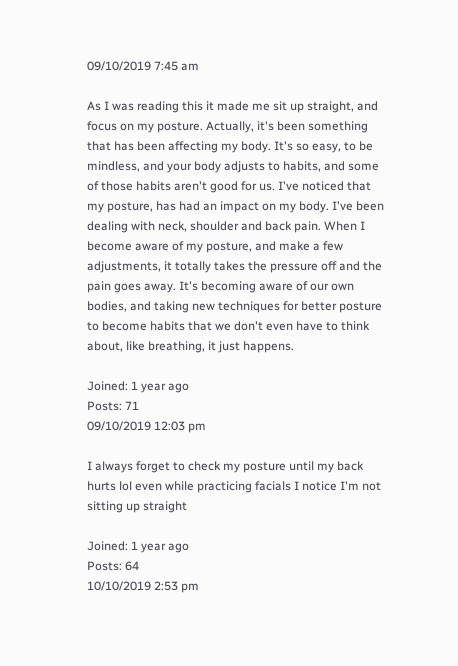09/10/2019 7:45 am

As I was reading this it made me sit up straight, and focus on my posture. Actually, it's been something that has been affecting my body. It's so easy, to be mindless, and your body adjusts to habits, and some of those habits aren't good for us. I've noticed that my posture, has had an impact on my body. I've been dealing with neck, shoulder and back pain. When I become aware of my posture, and make a few adjustments, it totally takes the pressure off and the pain goes away. It's becoming aware of our own bodies, and taking new techniques for better posture to become habits that we don't even have to think about, like breathing, it just happens.

Joined: 1 year ago
Posts: 71
09/10/2019 12:03 pm

I always forget to check my posture until my back hurts lol even while practicing facials I notice I'm not sitting up straight

Joined: 1 year ago
Posts: 64
10/10/2019 2:53 pm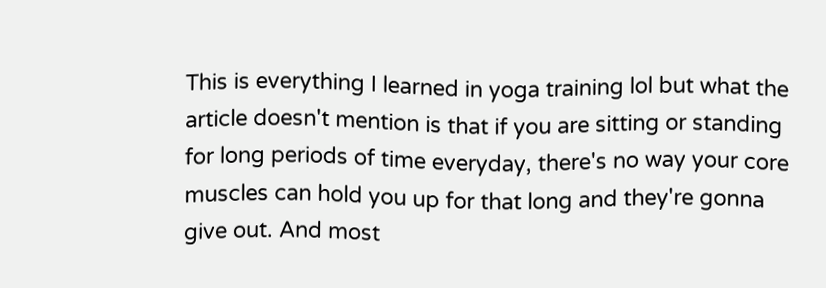This is everything I learned in yoga training lol but what the article doesn't mention is that if you are sitting or standing for long periods of time everyday, there's no way your core muscles can hold you up for that long and they're gonna give out. And most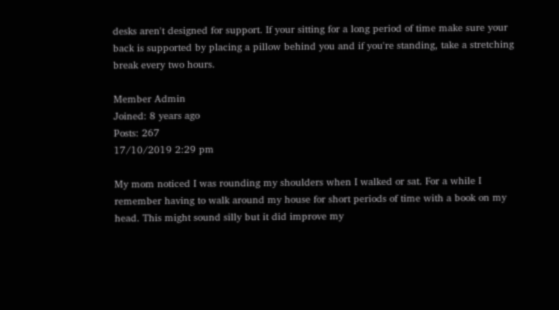desks aren't designed for support. If your sitting for a long period of time make sure your back is supported by placing a pillow behind you and if you're standing, take a stretching break every two hours.

Member Admin
Joined: 8 years ago
Posts: 267
17/10/2019 2:29 pm

My mom noticed I was rounding my shoulders when I walked or sat. For a while I remember having to walk around my house for short periods of time with a book on my head. This might sound silly but it did improve my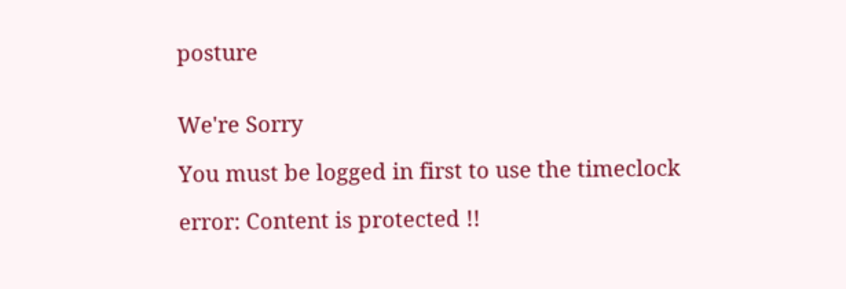posture


We're Sorry

You must be logged in first to use the timeclock

error: Content is protected !!